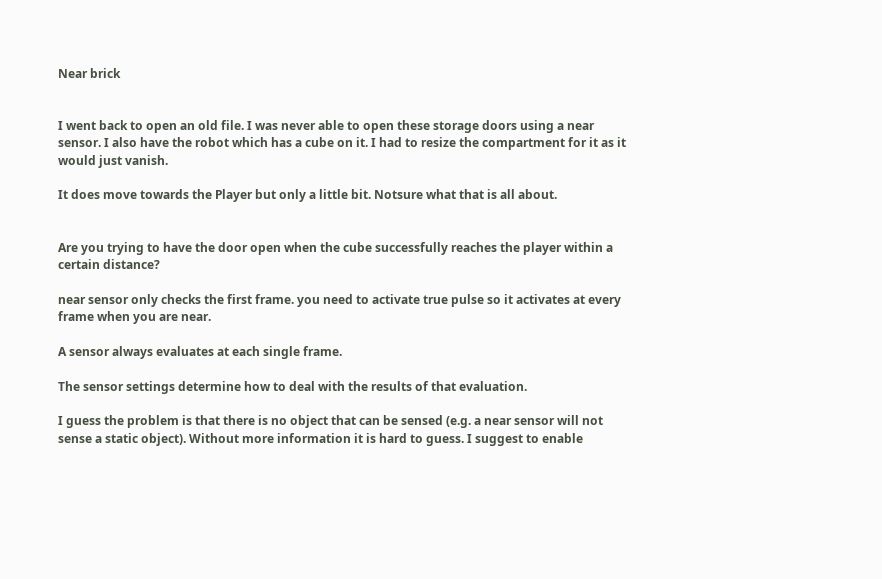Near brick


I went back to open an old file. I was never able to open these storage doors using a near sensor. I also have the robot which has a cube on it. I had to resize the compartment for it as it would just vanish.

It does move towards the Player but only a little bit. Notsure what that is all about.


Are you trying to have the door open when the cube successfully reaches the player within a certain distance?

near sensor only checks the first frame. you need to activate true pulse so it activates at every frame when you are near.

A sensor always evaluates at each single frame.

The sensor settings determine how to deal with the results of that evaluation.

I guess the problem is that there is no object that can be sensed (e.g. a near sensor will not sense a static object). Without more information it is hard to guess. I suggest to enable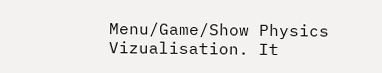Menu/Game/Show Physics Vizualisation. It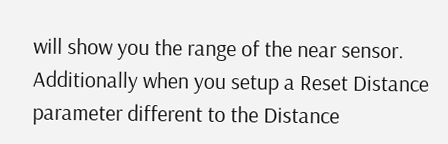will show you the range of the near sensor. Additionally when you setup a Reset Distance parameter different to the Distance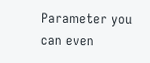Parameter you can even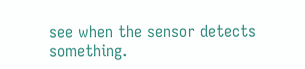see when the sensor detects something.